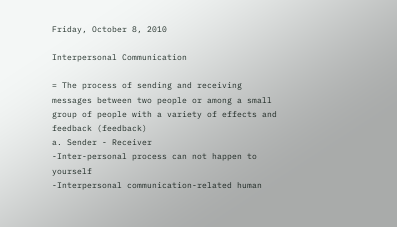Friday, October 8, 2010

Interpersonal Communication

= The process of sending and receiving messages between two people or among a small group of people with a variety of effects and feedback (feedback)
a. Sender - Receiver
-Inter-personal process can not happen to yourself
-Interpersonal communication-related human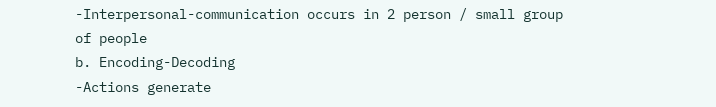-Interpersonal-communication occurs in 2 person / small group of people
b. Encoding-Decoding
-Actions generate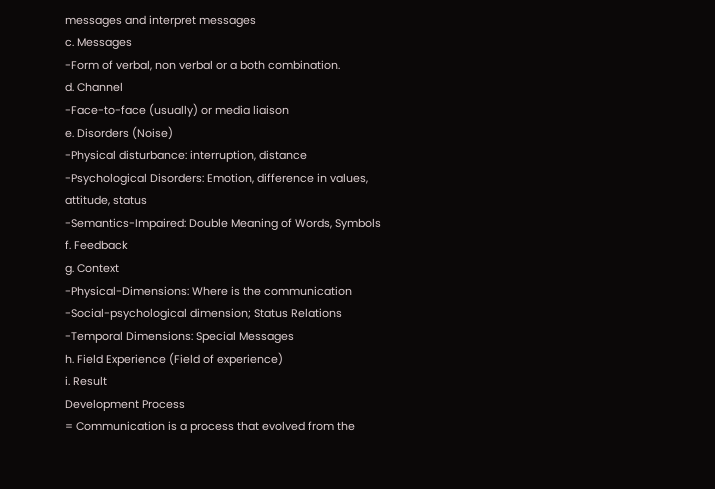messages and interpret messages
c. Messages
-Form of verbal, non verbal or a both combination.
d. Channel
-Face-to-face (usually) or media liaison
e. Disorders (Noise)
-Physical disturbance: interruption, distance
-Psychological Disorders: Emotion, difference in values, attitude, status
-Semantics-Impaired: Double Meaning of Words, Symbols
f. Feedback
g. Context
-Physical-Dimensions: Where is the communication
-Social-psychological dimension; Status Relations
-Temporal Dimensions: Special Messages
h. Field Experience (Field of experience)
i. Result
Development Process
= Communication is a process that evolved from the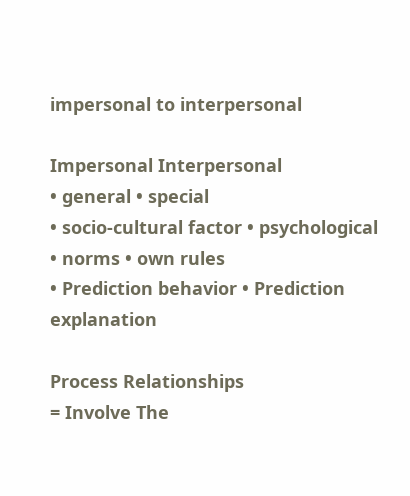impersonal to interpersonal

Impersonal Interpersonal
• general • special
• socio-cultural factor • psychological
• norms • own rules
• Prediction behavior • Prediction explanation

Process Relationships
= Involve The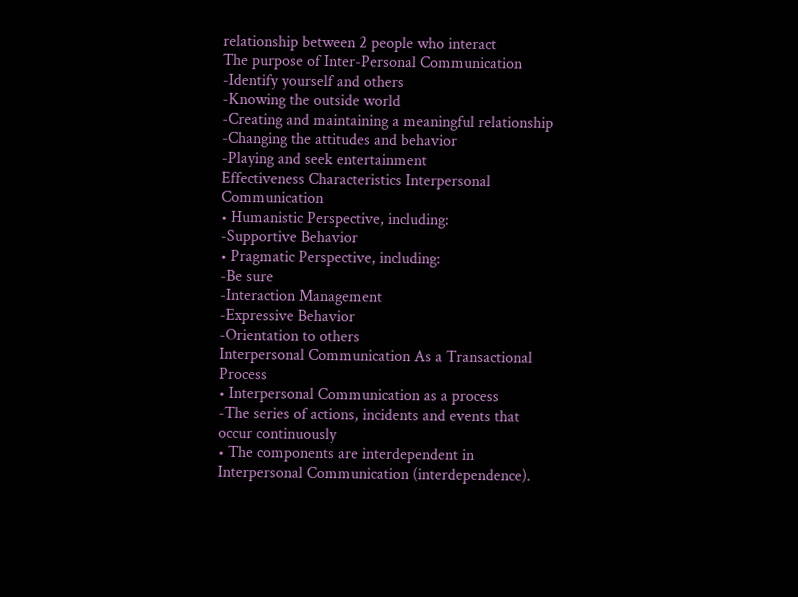relationship between 2 people who interact
The purpose of Inter-Personal Communication
-Identify yourself and others
-Knowing the outside world
-Creating and maintaining a meaningful relationship
-Changing the attitudes and behavior
-Playing and seek entertainment
Effectiveness Characteristics Interpersonal Communication
• Humanistic Perspective, including:
-Supportive Behavior
• Pragmatic Perspective, including:
-Be sure
-Interaction Management
-Expressive Behavior
-Orientation to others
Interpersonal Communication As a Transactional Process
• Interpersonal Communication as a process
-The series of actions, incidents and events that occur continuously
• The components are interdependent in Interpersonal Communication (interdependence).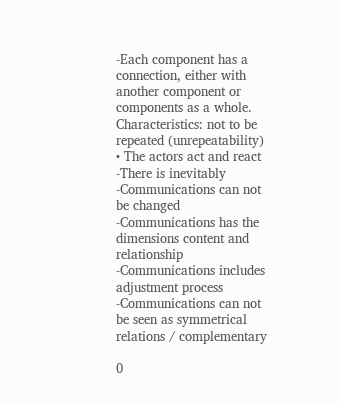-Each component has a connection, either with another component or components as a whole. Characteristics: not to be repeated (unrepeatability)
• The actors act and react
-There is inevitably
-Communications can not be changed
-Communications has the dimensions content and relationship
-Communications includes adjustment process
-Communications can not be seen as symmetrical relations / complementary

0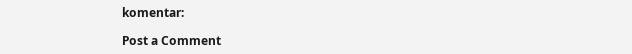komentar:

Post a Comment